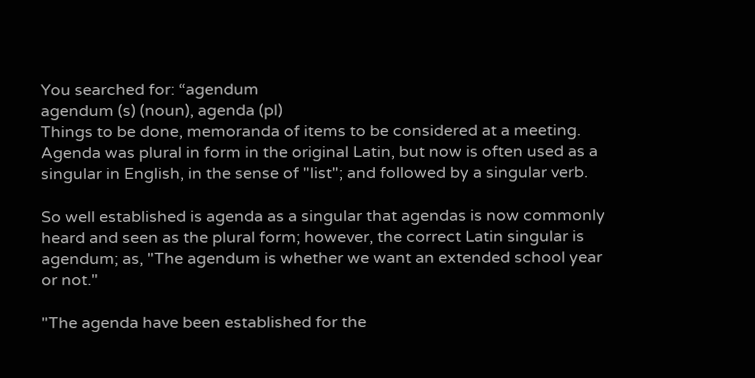You searched for: “agendum
agendum (s) (noun), agenda (pl)
Things to be done, memoranda of items to be considered at a meeting. Agenda was plural in form in the original Latin, but now is often used as a singular in English, in the sense of "list"; and followed by a singular verb.

So well established is agenda as a singular that agendas is now commonly heard and seen as the plural form; however, the correct Latin singular is agendum; as, "The agendum is whether we want an extended school year or not."

"The agenda have been established for the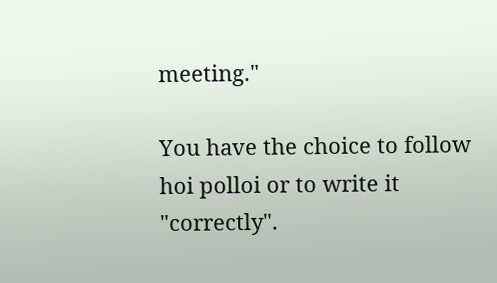meeting."

You have the choice to follow hoi polloi or to write it "correctly".